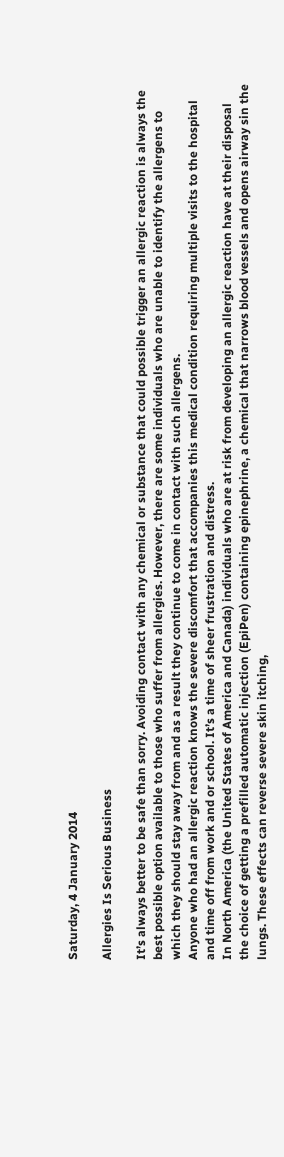Saturday, 4 January 2014

Allergies Is Serious Business

It’s always better to be safe than sorry. Avoiding contact with any chemical or substance that could possible trigger an allergic reaction is always the best possible option available to those who suffer from allergies. However, there are some individuals who are unable to identify the allergens to which they should stay away from and as a result they continue to come in contact with such allergens.
Anyone who had an allergic reaction knows the severe discomfort that accompanies this medical condition requiring multiple visits to the hospital and time off from work and or school. It’s a time of sheer frustration and distress.
In North America (the United States of America and Canada) individuals who are at risk from developing an allergic reaction have at their disposal the choice of getting a prefilled automatic injection (EpiPen) containing epinephrine, a chemical that narrows blood vessels and opens airway sin the lungs. These effects can reverse severe skin itching,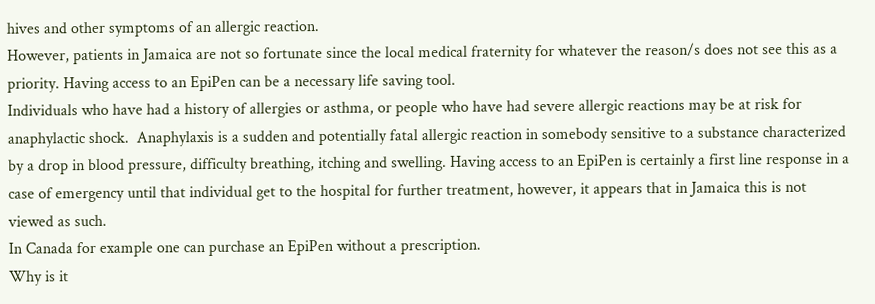hives and other symptoms of an allergic reaction.
However, patients in Jamaica are not so fortunate since the local medical fraternity for whatever the reason/s does not see this as a priority. Having access to an EpiPen can be a necessary life saving tool.
Individuals who have had a history of allergies or asthma, or people who have had severe allergic reactions may be at risk for anaphylactic shock.  Anaphylaxis is a sudden and potentially fatal allergic reaction in somebody sensitive to a substance characterized by a drop in blood pressure, difficulty breathing, itching and swelling. Having access to an EpiPen is certainly a first line response in a case of emergency until that individual get to the hospital for further treatment, however, it appears that in Jamaica this is not viewed as such.
In Canada for example one can purchase an EpiPen without a prescription.
Why is it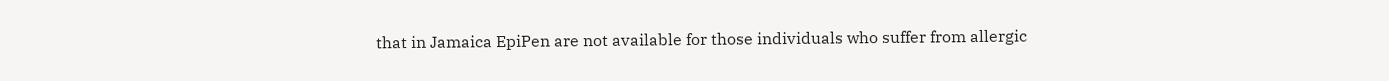that in Jamaica EpiPen are not available for those individuals who suffer from allergic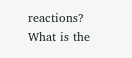reactions?  What is the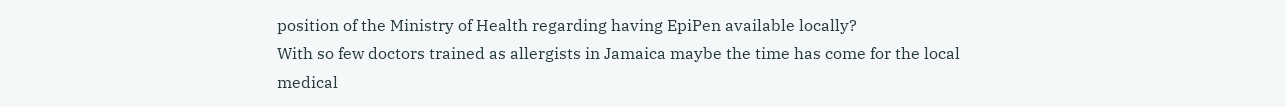position of the Ministry of Health regarding having EpiPen available locally?
With so few doctors trained as allergists in Jamaica maybe the time has come for the local medical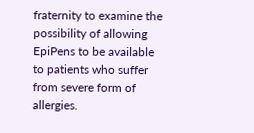fraternity to examine the possibility of allowing EpiPens to be available to patients who suffer from severe form of allergies.